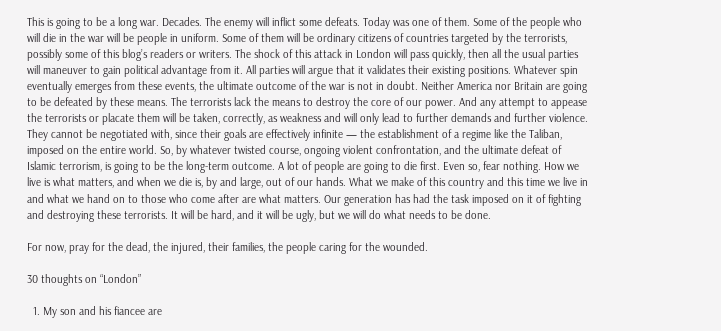This is going to be a long war. Decades. The enemy will inflict some defeats. Today was one of them. Some of the people who will die in the war will be people in uniform. Some of them will be ordinary citizens of countries targeted by the terrorists, possibly some of this blog’s readers or writers. The shock of this attack in London will pass quickly, then all the usual parties will maneuver to gain political advantage from it. All parties will argue that it validates their existing positions. Whatever spin eventually emerges from these events, the ultimate outcome of the war is not in doubt. Neither America nor Britain are going to be defeated by these means. The terrorists lack the means to destroy the core of our power. And any attempt to appease the terrorists or placate them will be taken, correctly, as weakness and will only lead to further demands and further violence. They cannot be negotiated with, since their goals are effectively infinite — the establishment of a regime like the Taliban, imposed on the entire world. So, by whatever twisted course, ongoing violent confrontation, and the ultimate defeat of Islamic terrorism, is going to be the long-term outcome. A lot of people are going to die first. Even so, fear nothing. How we live is what matters, and when we die is, by and large, out of our hands. What we make of this country and this time we live in and what we hand on to those who come after are what matters. Our generation has had the task imposed on it of fighting and destroying these terrorists. It will be hard, and it will be ugly, but we will do what needs to be done.

For now, pray for the dead, the injured, their families, the people caring for the wounded.

30 thoughts on “London”

  1. My son and his fiancee are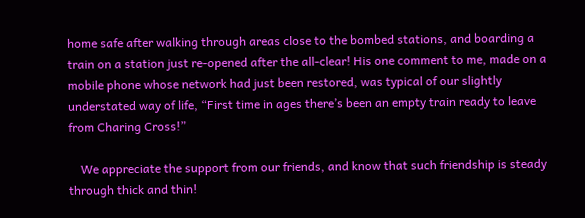home safe after walking through areas close to the bombed stations, and boarding a train on a station just re-opened after the all-clear! His one comment to me, made on a mobile phone whose network had just been restored, was typical of our slightly understated way of life, “First time in ages there’s been an empty train ready to leave from Charing Cross!”

    We appreciate the support from our friends, and know that such friendship is steady through thick and thin!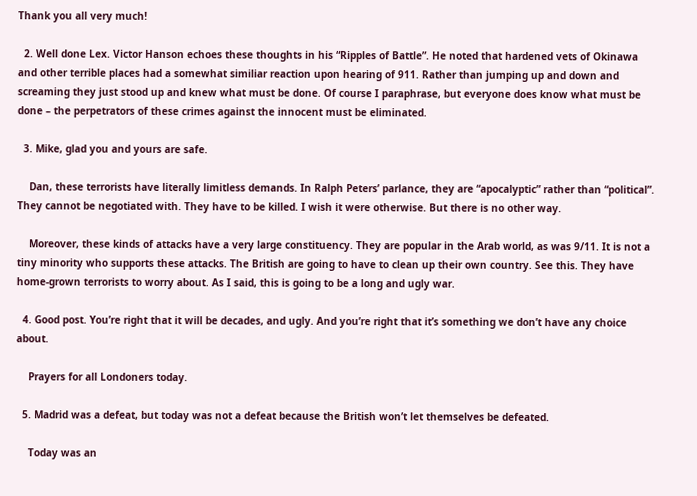Thank you all very much!

  2. Well done Lex. Victor Hanson echoes these thoughts in his “Ripples of Battle”. He noted that hardened vets of Okinawa and other terrible places had a somewhat similiar reaction upon hearing of 911. Rather than jumping up and down and screaming they just stood up and knew what must be done. Of course I paraphrase, but everyone does know what must be done – the perpetrators of these crimes against the innocent must be eliminated.

  3. Mike, glad you and yours are safe.

    Dan, these terrorists have literally limitless demands. In Ralph Peters’ parlance, they are “apocalyptic” rather than “political”. They cannot be negotiated with. They have to be killed. I wish it were otherwise. But there is no other way.

    Moreover, these kinds of attacks have a very large constituency. They are popular in the Arab world, as was 9/11. It is not a tiny minority who supports these attacks. The British are going to have to clean up their own country. See this. They have home-grown terrorists to worry about. As I said, this is going to be a long and ugly war.

  4. Good post. You’re right that it will be decades, and ugly. And you’re right that it’s something we don’t have any choice about.

    Prayers for all Londoners today.

  5. Madrid was a defeat, but today was not a defeat because the British won’t let themselves be defeated.

    Today was an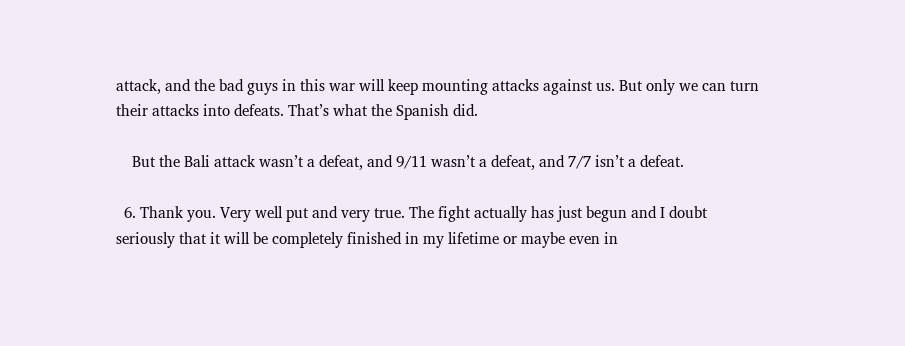attack, and the bad guys in this war will keep mounting attacks against us. But only we can turn their attacks into defeats. That’s what the Spanish did.

    But the Bali attack wasn’t a defeat, and 9/11 wasn’t a defeat, and 7/7 isn’t a defeat.

  6. Thank you. Very well put and very true. The fight actually has just begun and I doubt seriously that it will be completely finished in my lifetime or maybe even in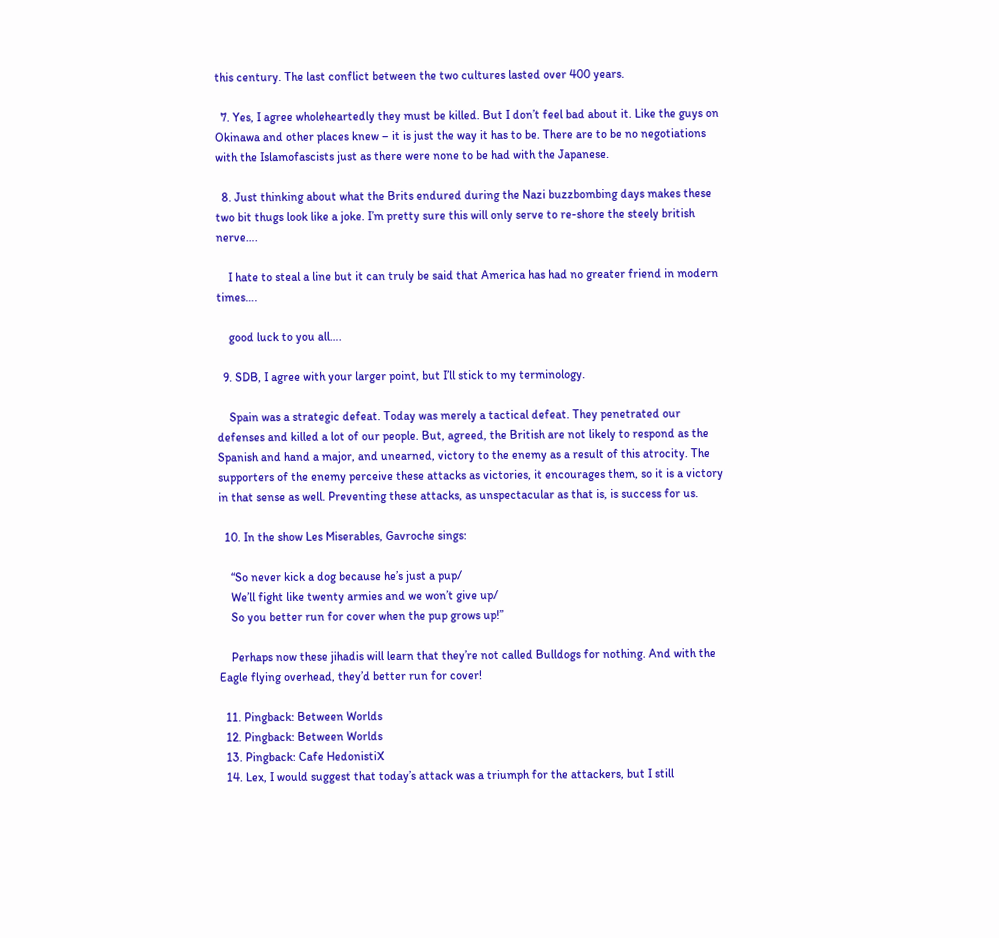this century. The last conflict between the two cultures lasted over 400 years.

  7. Yes, I agree wholeheartedly they must be killed. But I don’t feel bad about it. Like the guys on Okinawa and other places knew – it is just the way it has to be. There are to be no negotiations with the Islamofascists just as there were none to be had with the Japanese.

  8. Just thinking about what the Brits endured during the Nazi buzzbombing days makes these two bit thugs look like a joke. I’m pretty sure this will only serve to re-shore the steely british nerve….

    I hate to steal a line but it can truly be said that America has had no greater friend in modern times….

    good luck to you all….

  9. SDB, I agree with your larger point, but I’ll stick to my terminology.

    Spain was a strategic defeat. Today was merely a tactical defeat. They penetrated our defenses and killed a lot of our people. But, agreed, the British are not likely to respond as the Spanish and hand a major, and unearned, victory to the enemy as a result of this atrocity. The supporters of the enemy perceive these attacks as victories, it encourages them, so it is a victory in that sense as well. Preventing these attacks, as unspectacular as that is, is success for us.

  10. In the show Les Miserables, Gavroche sings:

    “So never kick a dog because he’s just a pup/
    We’ll fight like twenty armies and we won’t give up/
    So you better run for cover when the pup grows up!”

    Perhaps now these jihadis will learn that they’re not called Bulldogs for nothing. And with the Eagle flying overhead, they’d better run for cover!

  11. Pingback: Between Worlds
  12. Pingback: Between Worlds
  13. Pingback: Cafe HedonistiX
  14. Lex, I would suggest that today’s attack was a triumph for the attackers, but I still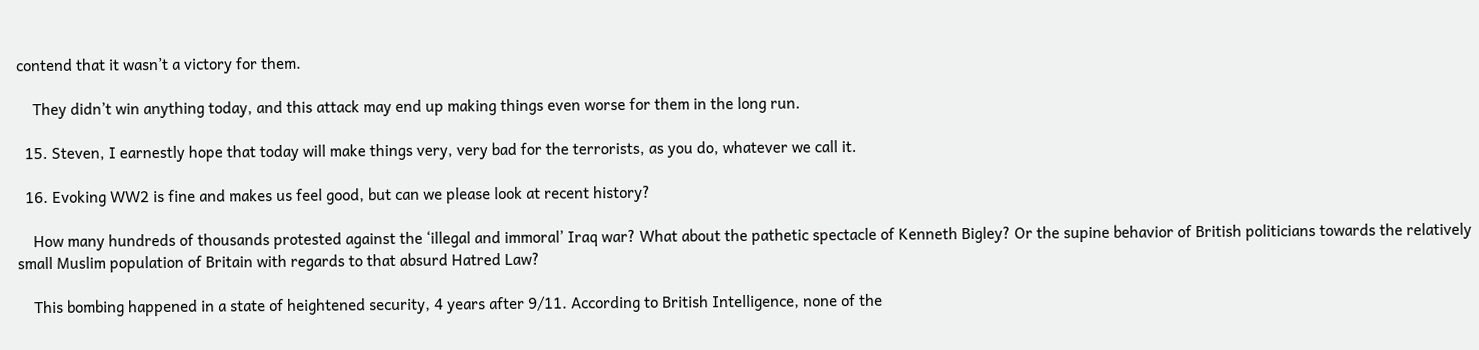contend that it wasn’t a victory for them.

    They didn’t win anything today, and this attack may end up making things even worse for them in the long run.

  15. Steven, I earnestly hope that today will make things very, very bad for the terrorists, as you do, whatever we call it.

  16. Evoking WW2 is fine and makes us feel good, but can we please look at recent history?

    How many hundreds of thousands protested against the ‘illegal and immoral’ Iraq war? What about the pathetic spectacle of Kenneth Bigley? Or the supine behavior of British politicians towards the relatively small Muslim population of Britain with regards to that absurd Hatred Law?

    This bombing happened in a state of heightened security, 4 years after 9/11. According to British Intelligence, none of the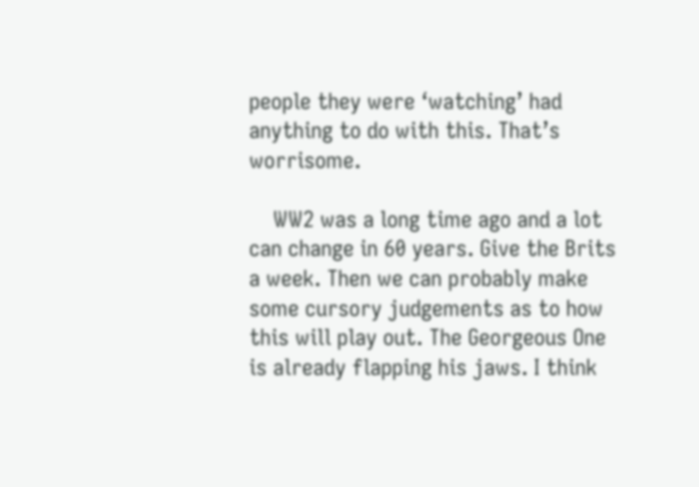people they were ‘watching’ had anything to do with this. That’s worrisome.

    WW2 was a long time ago and a lot can change in 60 years. Give the Brits a week. Then we can probably make some cursory judgements as to how this will play out. The Georgeous One is already flapping his jaws. I think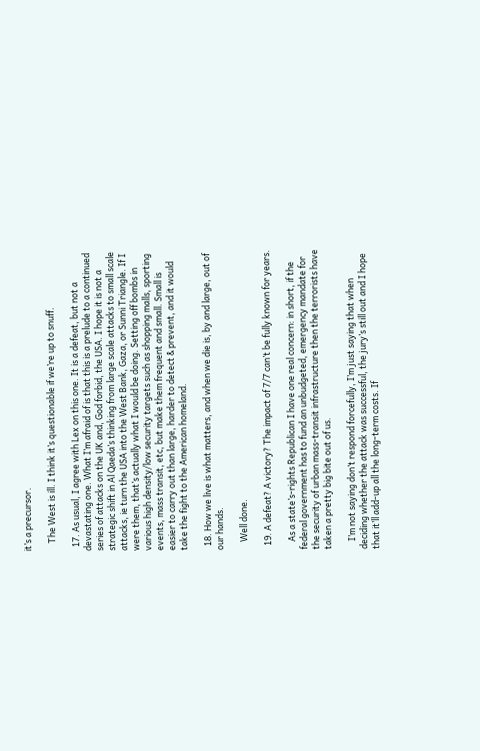it’s a precursor.

    The West is ill. I think it’s questionable if we’re up to snuff.

  17. As usual, I agree with Lex on this one. It is a defeat, but not a devastating one. What I’m afraid of is that this is a prelude to a continued series of attacks on the UK and, God forbid, the USA. I hope it is not a strategic shift in Al Qaeda’s thinking from large scale attacks to small scale attacks, ie turn the USA into the West Bank, Gaza, or Sunni Triangle. If I were them, that’s actually what I would be doing. Setting off bombs in various high density/low security targets such as shopping malls, sporting events, mass transit, etc, but make them frequent and small. Small is easier to carry out than large, harder to detect & prevent, and it would take the fight to the American homeland.

  18. How we live is what matters, and when we die is, by and large, out of our hands.

    Well done.

  19. A defeat? A victory? The impact of 7/7 can’t be fully known for years.

    As a state’s-rights Republican I have one real concern: in short, if the federal government has to fund an unbudgeted, emergency mandate for the security of urban mass-transit infrastructure then the terrorists have taken a pretty big bite out of us.

    I’m not saying don’t respond forcefully, I’m just saying that when deciding whether the attack was successful, the jury’s still out and I hope that it’ll add-up all the long-term costs. If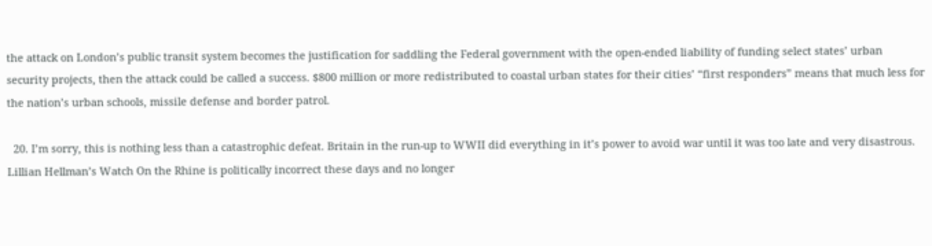the attack on London’s public transit system becomes the justification for saddling the Federal government with the open-ended liability of funding select states’ urban security projects, then the attack could be called a success. $800 million or more redistributed to coastal urban states for their cities’ “first responders” means that much less for the nation’s urban schools, missile defense and border patrol.

  20. I’m sorry, this is nothing less than a catastrophic defeat. Britain in the run-up to WWII did everything in it’s power to avoid war until it was too late and very disastrous. Lillian Hellman’s Watch On the Rhine is politically incorrect these days and no longer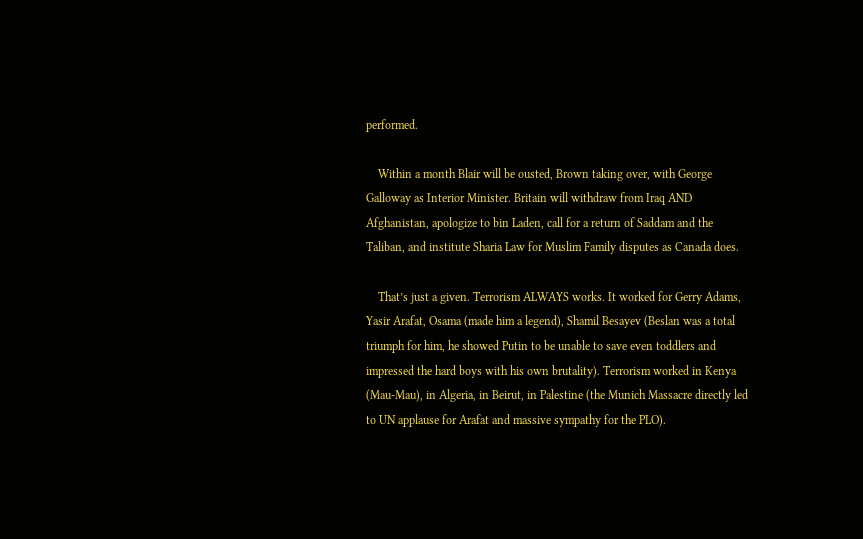performed.

    Within a month Blair will be ousted, Brown taking over, with George Galloway as Interior Minister. Britain will withdraw from Iraq AND Afghanistan, apologize to bin Laden, call for a return of Saddam and the Taliban, and institute Sharia Law for Muslim Family disputes as Canada does.

    That’s just a given. Terrorism ALWAYS works. It worked for Gerry Adams, Yasir Arafat, Osama (made him a legend), Shamil Besayev (Beslan was a total triumph for him, he showed Putin to be unable to save even toddlers and impressed the hard boys with his own brutality). Terrorism worked in Kenya (Mau-Mau), in Algeria, in Beirut, in Palestine (the Munich Massacre directly led to UN applause for Arafat and massive sympathy for the PLO).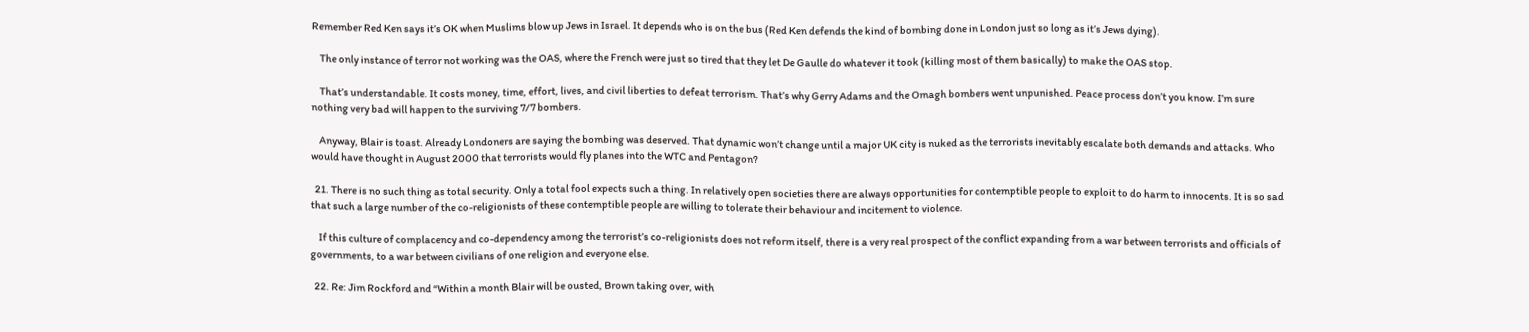Remember Red Ken says it’s OK when Muslims blow up Jews in Israel. It depends who is on the bus (Red Ken defends the kind of bombing done in London just so long as it’s Jews dying).

    The only instance of terror not working was the OAS, where the French were just so tired that they let De Gaulle do whatever it took (killing most of them basically) to make the OAS stop.

    That’s understandable. It costs money, time, effort, lives, and civil liberties to defeat terrorism. That’s why Gerry Adams and the Omagh bombers went unpunished. Peace process don’t you know. I’m sure nothing very bad will happen to the surviving 7/7 bombers.

    Anyway, Blair is toast. Already Londoners are saying the bombing was deserved. That dynamic won’t change until a major UK city is nuked as the terrorists inevitably escalate both demands and attacks. Who would have thought in August 2000 that terrorists would fly planes into the WTC and Pentagon?

  21. There is no such thing as total security. Only a total fool expects such a thing. In relatively open societies there are always opportunities for contemptible people to exploit to do harm to innocents. It is so sad that such a large number of the co-religionists of these contemptible people are willing to tolerate their behaviour and incitement to violence.

    If this culture of complacency and co-dependency among the terrorist’s co-religionists does not reform itself, there is a very real prospect of the conflict expanding from a war between terrorists and officials of governments, to a war between civilians of one religion and everyone else.

  22. Re: Jim Rockford and “Within a month Blair will be ousted, Brown taking over, with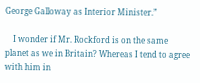George Galloway as Interior Minister.”

    I wonder if Mr. Rockford is on the same planet as we in Britain? Whereas I tend to agree with him in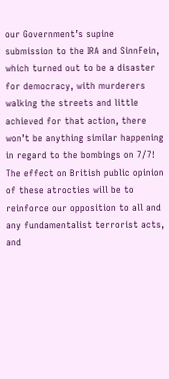our Government’s supine submission to the IRA and SinnFein, which turned out to be a disaster for democracy, with murderers walking the streets and little achieved for that action, there won’t be anything similar happening in regard to the bombings on 7/7! The effect on British public opinion of these atrocties will be to reinforce our opposition to all and any fundamentalist terrorist acts, and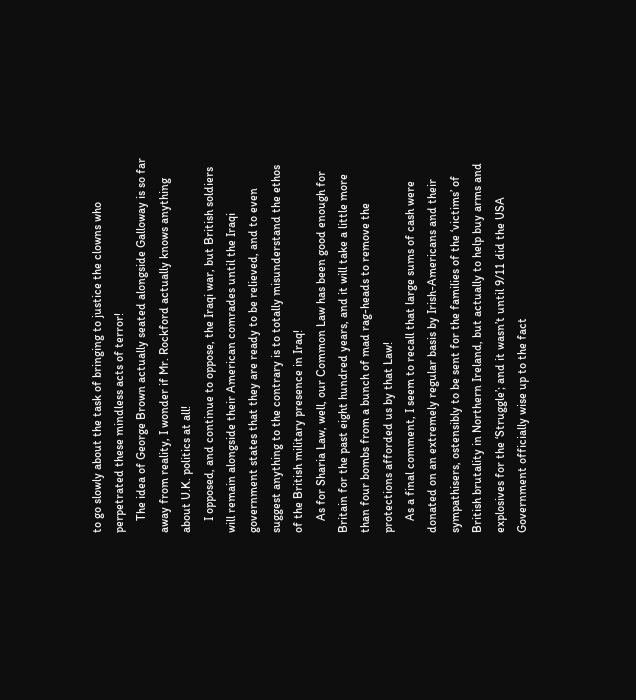to go slowly about the task of bringing to justice the clowns who perpetrated these mindless acts of terror!
    The idea of George Brown actually seated alongside Galloway is so far away from reality, I wonder if Mr. Rockford actually knows anything about U.K. politics at all!
    I opposed, and continue to oppose, the Iraqi war, but British soldiers will remain alongside their American comrades until the Iraqi government states that they are ready to be relieved, and to even suggest anything to the contrary is to totally misunderstand the ethos of the British military presence in Iraq!
    As for Sharia Law, well, our Common Law has been good enough for Britain for the past eight hundred years, and it will take a little more than four bombs from a bunch of mad rag-heads to remove the protections afforded us by that Law!
    As a final comment, I seem to recall that large sums of cash were donated on an extremely regular basis by Irish-Americans and their sympathisers, ostensibly to be sent for the families of the ‘victims’ of British brutality in Northern Ireland, but actually to help buy arms and explosives for the ‘Struggle’; and it wasn’t until 9/11 did the USA Government officially wise up to the fact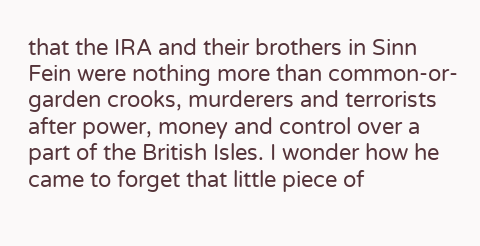that the IRA and their brothers in Sinn Fein were nothing more than common-or-garden crooks, murderers and terrorists after power, money and control over a part of the British Isles. I wonder how he came to forget that little piece of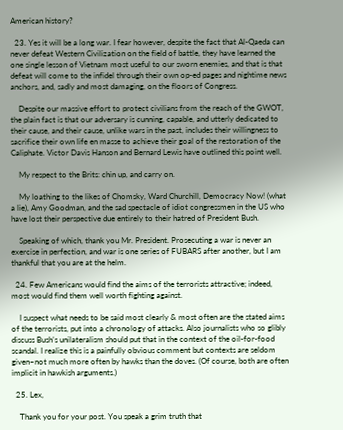American history?

  23. Yes it will be a long war. I fear however, despite the fact that Al-Qaeda can never defeat Western Civilization on the field of battle, they have learned the one single lesson of Vietnam most useful to our sworn enemies, and that is that defeat will come to the infidel through their own op-ed pages and nightime news anchors, and, sadly and most damaging, on the floors of Congress.

    Despite our massive effort to protect civilians from the reach of the GWOT, the plain fact is that our adversary is cunning, capable, and utterly dedicated to their cause, and their cause, unlike wars in the past, includes their willingness to sacrifice their own life en masse to achieve their goal of the restoration of the Caliphate. Victor Davis Hanson and Bernard Lewis have outlined this point well.

    My respect to the Brits: chin up, and carry on.

    My loathing to the likes of Chomsky, Ward Churchill, Democracy Now! (what a lie), Amy Goodman, and the sad spectacle of idiot congressmen in the US who have lost their perspective due entirely to their hatred of President Bush.

    Speaking of which, thank you Mr. President. Prosecuting a war is never an exercise in perfection, and war is one series of FUBARS after another, but I am thankful that you are at the helm.

  24. Few Americans would find the aims of the terrorists attractive; indeed, most would find them well worth fighting against.

    I suspect what needs to be said most clearly & most often are the stated aims of the terrorists, put into a chronology of attacks. Also journalists who so glibly discuss Bush’s unilateralism should put that in the context of the oil-for-food scandal. I realize this is a painfully obvious comment but contexts are seldom given–not much more often by hawks than the doves. (Of course, both are often implicit in hawkish arguments.)

  25. Lex,

    Thank you for your post. You speak a grim truth that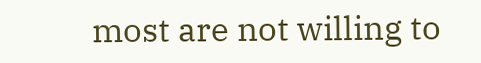most are not willing to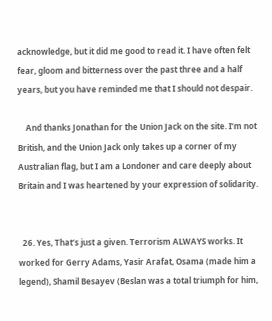acknowledge, but it did me good to read it. I have often felt fear, gloom and bitterness over the past three and a half years, but you have reminded me that I should not despair.

    And thanks Jonathan for the Union Jack on the site. I’m not British, and the Union Jack only takes up a corner of my Australian flag, but I am a Londoner and care deeply about Britain and I was heartened by your expression of solidarity.


  26. Yes, That’s just a given. Terrorism ALWAYS works. It worked for Gerry Adams, Yasir Arafat, Osama (made him a legend), Shamil Besayev (Beslan was a total triumph for him,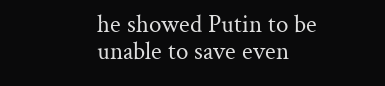he showed Putin to be unable to save even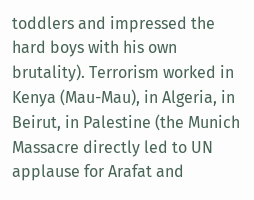toddlers and impressed the hard boys with his own brutality). Terrorism worked in Kenya (Mau-Mau), in Algeria, in Beirut, in Palestine (the Munich Massacre directly led to UN applause for Arafat and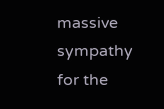massive sympathy for the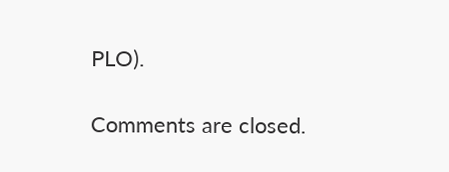PLO).

Comments are closed.